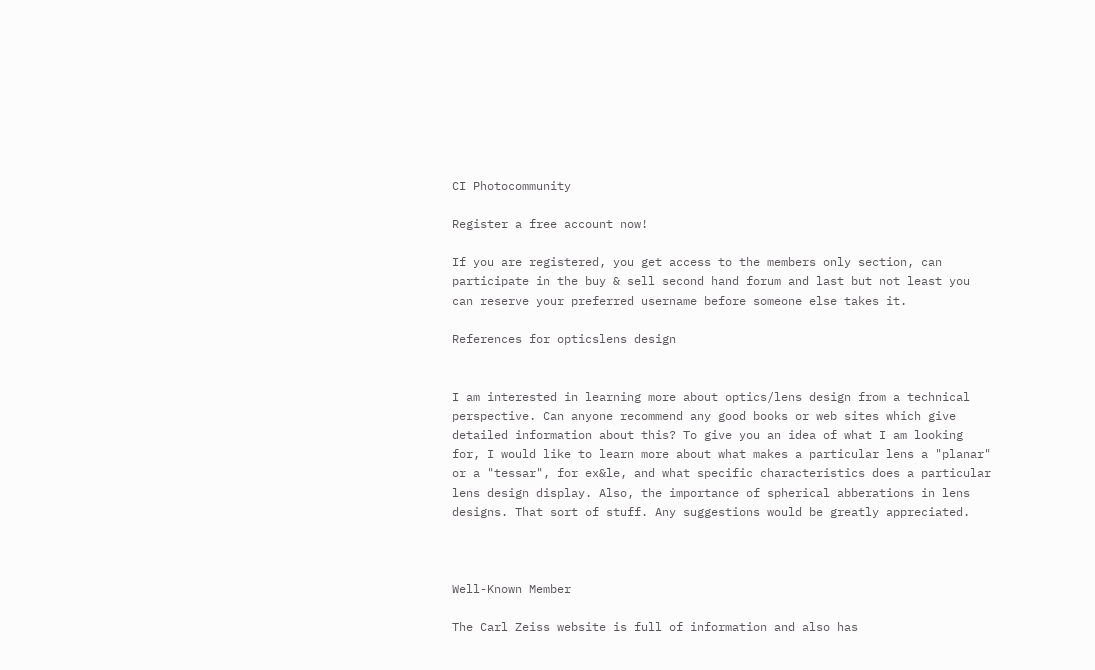CI Photocommunity

Register a free account now!

If you are registered, you get access to the members only section, can participate in the buy & sell second hand forum and last but not least you can reserve your preferred username before someone else takes it.

References for opticslens design


I am interested in learning more about optics/lens design from a technical perspective. Can anyone recommend any good books or web sites which give detailed information about this? To give you an idea of what I am looking for, I would like to learn more about what makes a particular lens a "planar" or a "tessar", for ex&le, and what specific characteristics does a particular lens design display. Also, the importance of spherical abberations in lens designs. That sort of stuff. Any suggestions would be greatly appreciated.



Well-Known Member

The Carl Zeiss website is full of information and also has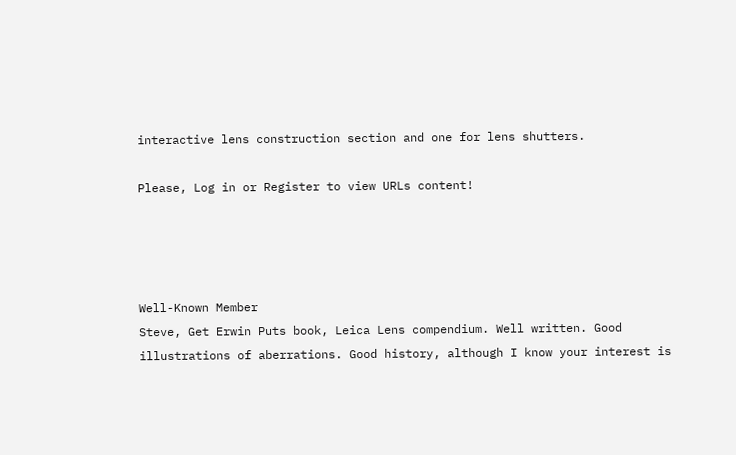interactive lens construction section and one for lens shutters.

Please, Log in or Register to view URLs content!




Well-Known Member
Steve, Get Erwin Puts book, Leica Lens compendium. Well written. Good illustrations of aberrations. Good history, although I know your interest is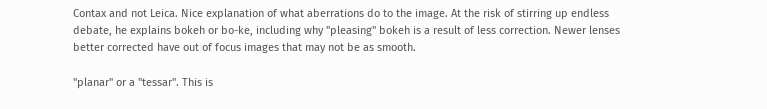Contax and not Leica. Nice explanation of what aberrations do to the image. At the risk of stirring up endless debate, he explains bokeh or bo-ke, including why "pleasing" bokeh is a result of less correction. Newer lenses better corrected have out of focus images that may not be as smooth.

"planar" or a "tessar". This is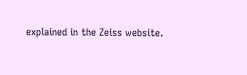explained in the Zeiss website.